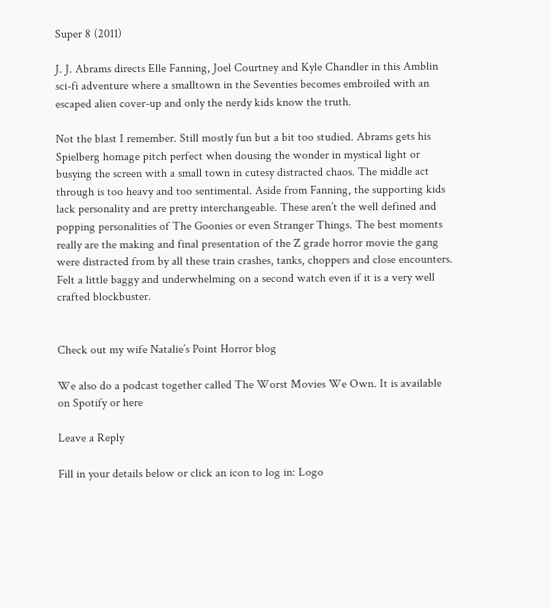Super 8 (2011)

J. J. Abrams directs Elle Fanning, Joel Courtney and Kyle Chandler in this Amblin sci-fi adventure where a smalltown in the Seventies becomes embroiled with an escaped alien cover-up and only the nerdy kids know the truth.

Not the blast I remember. Still mostly fun but a bit too studied. Abrams gets his Spielberg homage pitch perfect when dousing the wonder in mystical light or busying the screen with a small town in cutesy distracted chaos. The middle act through is too heavy and too sentimental. Aside from Fanning, the supporting kids lack personality and are pretty interchangeable. These aren’t the well defined and popping personalities of The Goonies or even Stranger Things. The best moments really are the making and final presentation of the Z grade horror movie the gang were distracted from by all these train crashes, tanks, choppers and close encounters. Felt a little baggy and underwhelming on a second watch even if it is a very well crafted blockbuster.


Check out my wife Natalie’s Point Horror blog

We also do a podcast together called The Worst Movies We Own. It is available on Spotify or here

Leave a Reply

Fill in your details below or click an icon to log in: Logo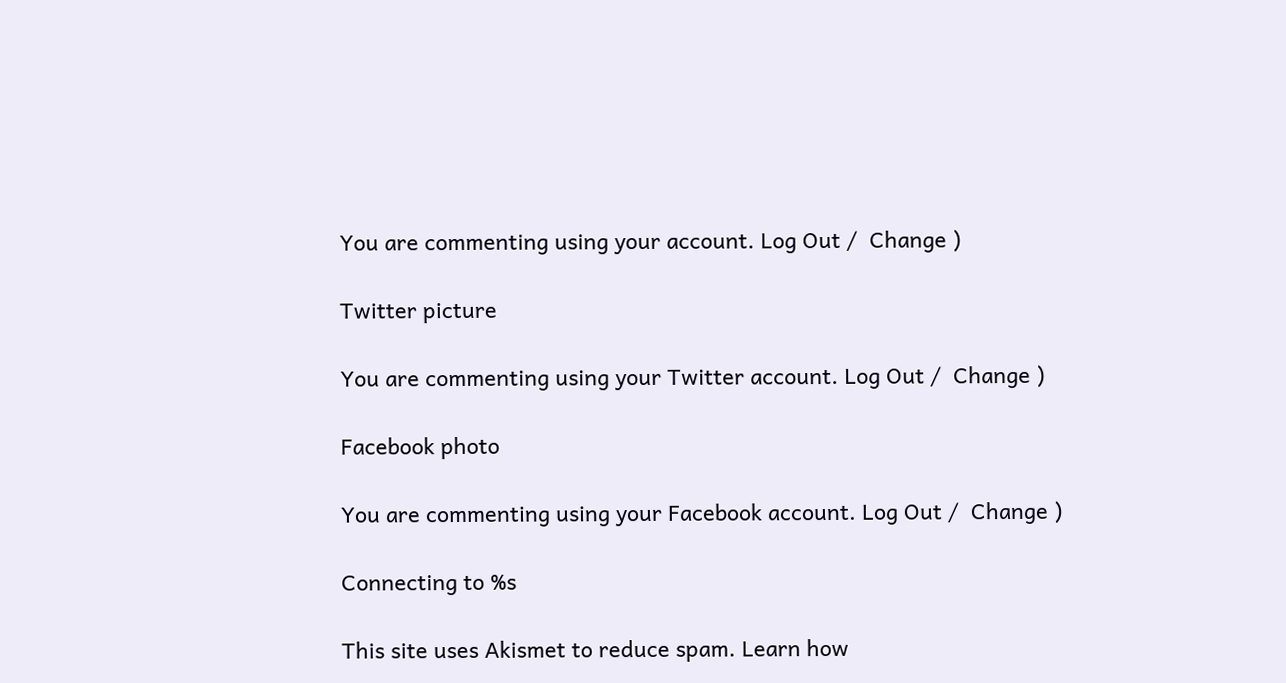You are commenting using your account. Log Out /  Change )

Twitter picture

You are commenting using your Twitter account. Log Out /  Change )

Facebook photo

You are commenting using your Facebook account. Log Out /  Change )

Connecting to %s

This site uses Akismet to reduce spam. Learn how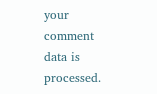your comment data is processed.